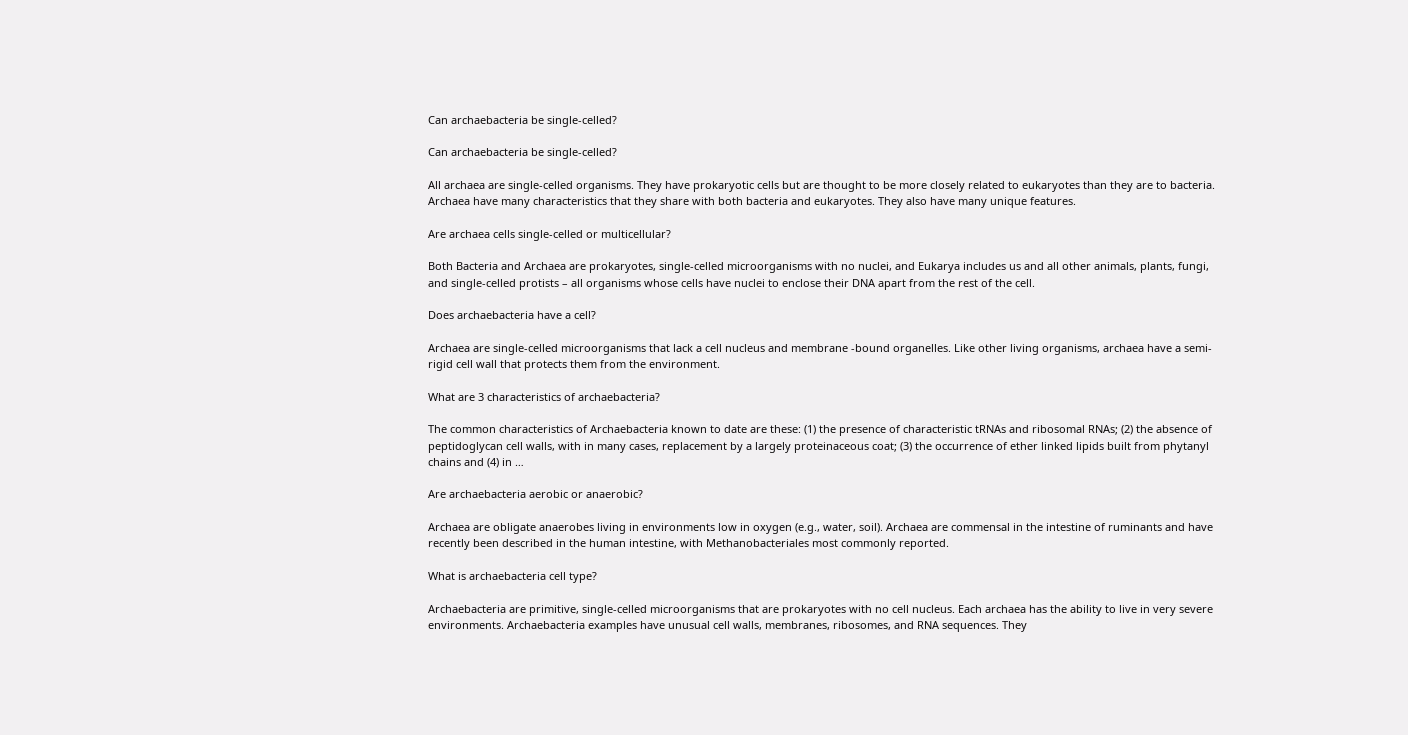Can archaebacteria be single-celled?

Can archaebacteria be single-celled?

All archaea are single-celled organisms. They have prokaryotic cells but are thought to be more closely related to eukaryotes than they are to bacteria. Archaea have many characteristics that they share with both bacteria and eukaryotes. They also have many unique features.

Are archaea cells single-celled or multicellular?

Both Bacteria and Archaea are prokaryotes, single-celled microorganisms with no nuclei, and Eukarya includes us and all other animals, plants, fungi, and single-celled protists – all organisms whose cells have nuclei to enclose their DNA apart from the rest of the cell.

Does archaebacteria have a cell?

Archaea are single-celled microorganisms that lack a cell nucleus and membrane -bound organelles. Like other living organisms, archaea have a semi-rigid cell wall that protects them from the environment.

What are 3 characteristics of archaebacteria?

The common characteristics of Archaebacteria known to date are these: (1) the presence of characteristic tRNAs and ribosomal RNAs; (2) the absence of peptidoglycan cell walls, with in many cases, replacement by a largely proteinaceous coat; (3) the occurrence of ether linked lipids built from phytanyl chains and (4) in …

Are archaebacteria aerobic or anaerobic?

Archaea are obligate anaerobes living in environments low in oxygen (e.g., water, soil). Archaea are commensal in the intestine of ruminants and have recently been described in the human intestine, with Methanobacteriales most commonly reported.

What is archaebacteria cell type?

Archaebacteria are primitive, single-celled microorganisms that are prokaryotes with no cell nucleus. Each archaea has the ability to live in very severe environments. Archaebacteria examples have unusual cell walls, membranes, ribosomes, and RNA sequences. They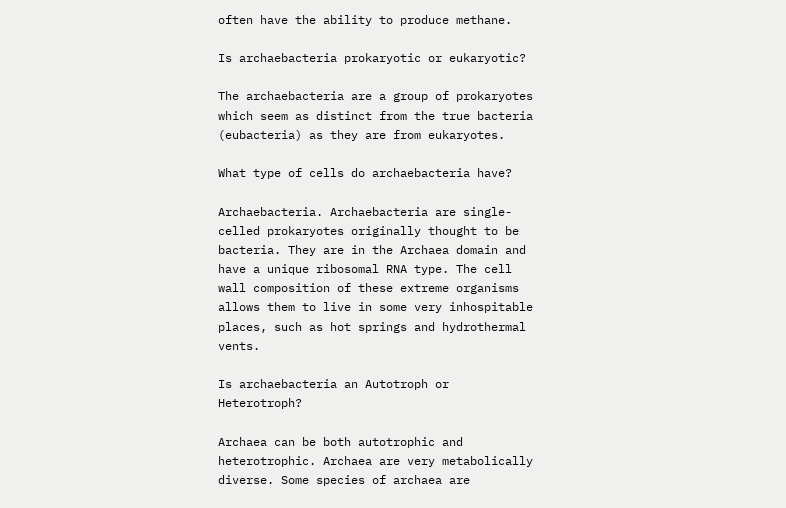often have the ability to produce methane.

Is archaebacteria prokaryotic or eukaryotic?

The archaebacteria are a group of prokaryotes which seem as distinct from the true bacteria (eubacteria) as they are from eukaryotes.

What type of cells do archaebacteria have?

Archaebacteria. Archaebacteria are single-celled prokaryotes originally thought to be bacteria. They are in the Archaea domain and have a unique ribosomal RNA type. The cell wall composition of these extreme organisms allows them to live in some very inhospitable places, such as hot springs and hydrothermal vents.

Is archaebacteria an Autotroph or Heterotroph?

Archaea can be both autotrophic and heterotrophic. Archaea are very metabolically diverse. Some species of archaea are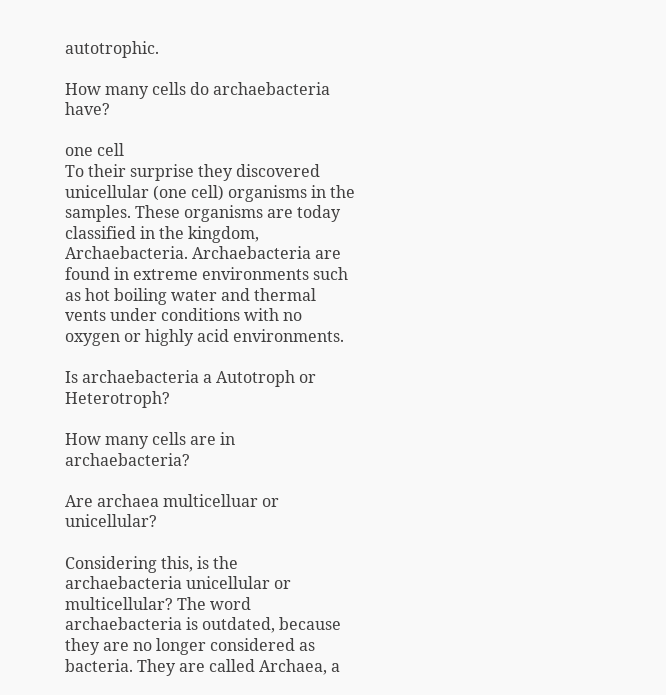autotrophic.

How many cells do archaebacteria have?

one cell
To their surprise they discovered unicellular (one cell) organisms in the samples. These organisms are today classified in the kingdom, Archaebacteria. Archaebacteria are found in extreme environments such as hot boiling water and thermal vents under conditions with no oxygen or highly acid environments.

Is archaebacteria a Autotroph or Heterotroph?

How many cells are in archaebacteria?

Are archaea multicelluar or unicellular?

Considering this, is the archaebacteria unicellular or multicellular? The word archaebacteria is outdated, because they are no longer considered as bacteria. They are called Archaea, a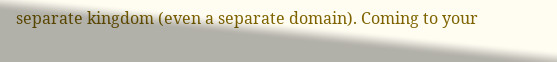separate kingdom (even a separate domain). Coming to your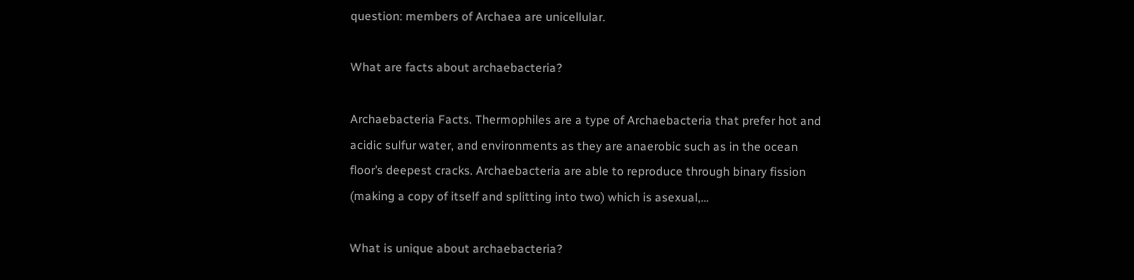question: members of Archaea are unicellular.

What are facts about archaebacteria?

Archaebacteria Facts. Thermophiles are a type of Archaebacteria that prefer hot and acidic sulfur water, and environments as they are anaerobic such as in the ocean floor’s deepest cracks. Archaebacteria are able to reproduce through binary fission (making a copy of itself and splitting into two) which is asexual,…

What is unique about archaebacteria?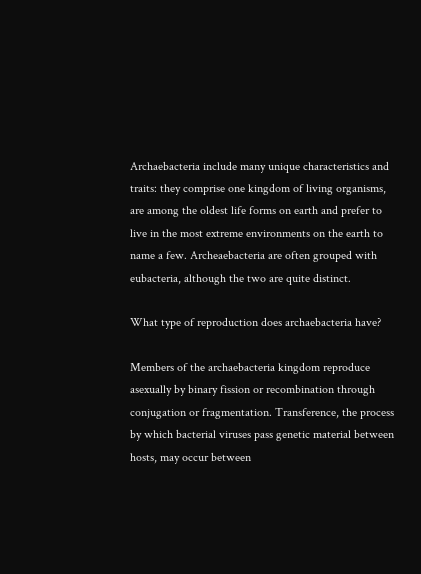Archaebacteria include many unique characteristics and traits: they comprise one kingdom of living organisms, are among the oldest life forms on earth and prefer to live in the most extreme environments on the earth to name a few. Archeaebacteria are often grouped with eubacteria, although the two are quite distinct.

What type of reproduction does archaebacteria have?

Members of the archaebacteria kingdom reproduce asexually by binary fission or recombination through conjugation or fragmentation. Transference, the process by which bacterial viruses pass genetic material between hosts, may occur between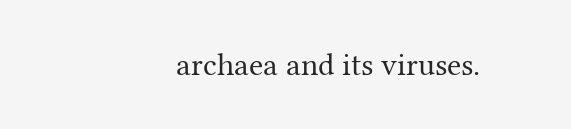archaea and its viruses.